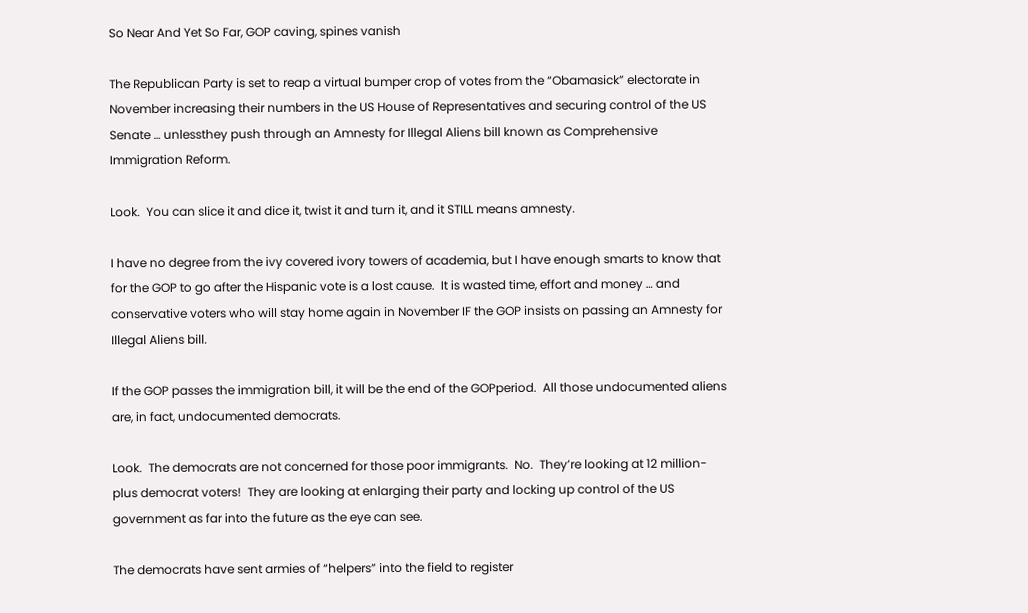So Near And Yet So Far, GOP caving, spines vanish

The Republican Party is set to reap a virtual bumper crop of votes from the “Obamasick” electorate in November increasing their numbers in the US House of Representatives and securing control of the US Senate … unlessthey push through an Amnesty for Illegal Aliens bill known as Comprehensive Immigration Reform.

Look.  You can slice it and dice it, twist it and turn it, and it STILL means amnesty.

I have no degree from the ivy covered ivory towers of academia, but I have enough smarts to know that for the GOP to go after the Hispanic vote is a lost cause.  It is wasted time, effort and money … and conservative voters who will stay home again in November IF the GOP insists on passing an Amnesty for Illegal Aliens bill.

If the GOP passes the immigration bill, it will be the end of the GOPperiod.  All those undocumented aliens are, in fact, undocumented democrats.

Look.  The democrats are not concerned for those poor immigrants.  No.  They’re looking at 12 million-plus democrat voters!  They are looking at enlarging their party and locking up control of the US government as far into the future as the eye can see.

The democrats have sent armies of “helpers” into the field to register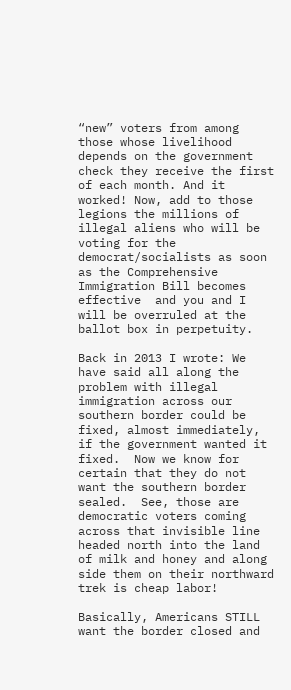“new” voters from among those whose livelihood depends on the government check they receive the first of each month. And it worked! Now, add to those legions the millions of illegal aliens who will be voting for the democrat/socialists as soon as the Comprehensive Immigration Bill becomes effective  and you and I will be overruled at the ballot box in perpetuity.

Back in 2013 I wrote: We have said all along the problem with illegal immigration across our southern border could be fixed, almost immediately, if the government wanted it fixed.  Now we know for certain that they do not want the southern border sealed.  See, those are democratic voters coming across that invisible line headed north into the land of milk and honey and along side them on their northward trek is cheap labor!

Basically, Americans STILL want the border closed and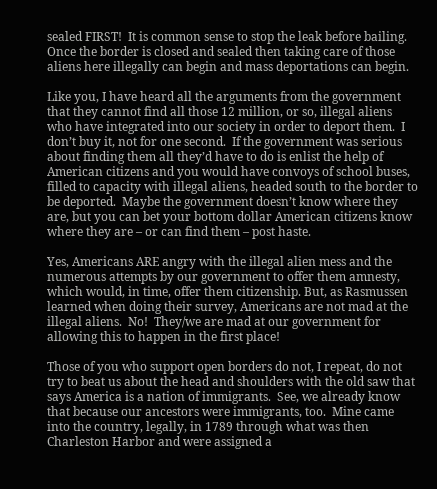sealed FIRST!  It is common sense to stop the leak before bailing.  Once the border is closed and sealed then taking care of those aliens here illegally can begin and mass deportations can begin.

Like you, I have heard all the arguments from the government that they cannot find all those 12 million, or so, illegal aliens who have integrated into our society in order to deport them.  I don’t buy it, not for one second.  If the government was serious about finding them all they’d have to do is enlist the help of American citizens and you would have convoys of school buses, filled to capacity with illegal aliens, headed south to the border to be deported.  Maybe the government doesn’t know where they are, but you can bet your bottom dollar American citizens know where they are – or can find them – post haste.

Yes, Americans ARE angry with the illegal alien mess and the numerous attempts by our government to offer them amnesty, which would, in time, offer them citizenship. But, as Rasmussen learned when doing their survey, Americans are not mad at the illegal aliens.  No!  They/we are mad at our government for allowing this to happen in the first place!

Those of you who support open borders do not, I repeat, do not try to beat us about the head and shoulders with the old saw that says America is a nation of immigrants.  See, we already know that because our ancestors were immigrants, too.  Mine came into the country, legally, in 1789 through what was then Charleston Harbor and were assigned a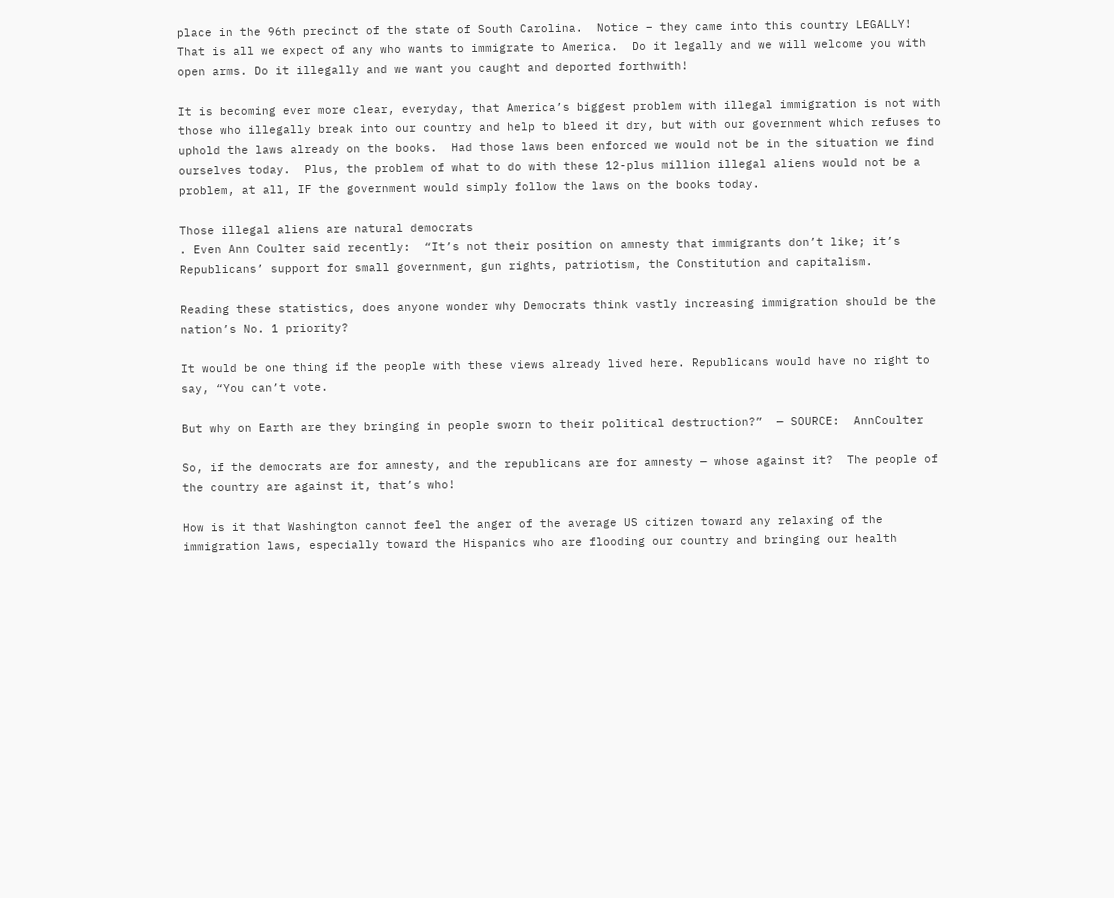place in the 96th precinct of the state of South Carolina.  Notice – they came into this country LEGALLY!  That is all we expect of any who wants to immigrate to America.  Do it legally and we will welcome you with open arms. Do it illegally and we want you caught and deported forthwith!

It is becoming ever more clear, everyday, that America’s biggest problem with illegal immigration is not with those who illegally break into our country and help to bleed it dry, but with our government which refuses to uphold the laws already on the books.  Had those laws been enforced we would not be in the situation we find ourselves today.  Plus, the problem of what to do with these 12-plus million illegal aliens would not be a problem, at all, IF the government would simply follow the laws on the books today.

Those illegal aliens are natural democrats
. Even Ann Coulter said recently:  “It’s not their position on amnesty that immigrants don’t like; it’s Republicans’ support for small government, gun rights, patriotism, the Constitution and capitalism.

Reading these statistics, does anyone wonder why Democrats think vastly increasing immigration should be the nation’s No. 1 priority?

It would be one thing if the people with these views already lived here. Republicans would have no right to say, “You can’t vote.

But why on Earth are they bringing in people sworn to their political destruction?”  — SOURCE:  AnnCoulter

So, if the democrats are for amnesty, and the republicans are for amnesty — whose against it?  The people of the country are against it, that’s who!

How is it that Washington cannot feel the anger of the average US citizen toward any relaxing of the immigration laws, especially toward the Hispanics who are flooding our country and bringing our health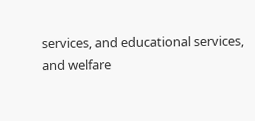services, and educational services, and welfare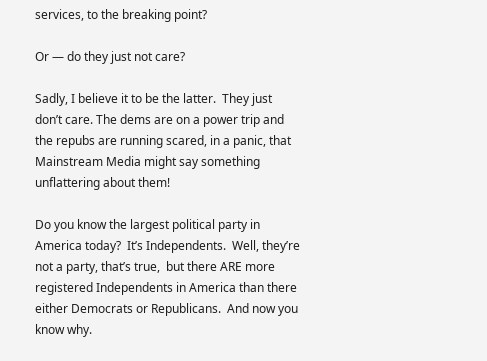services, to the breaking point?

Or — do they just not care?

Sadly, I believe it to be the latter.  They just don’t care. The dems are on a power trip and the repubs are running scared, in a panic, that Mainstream Media might say something unflattering about them!

Do you know the largest political party in America today?  It’s Independents.  Well, they’re not a party, that’s true,  but there ARE more registered Independents in America than there either Democrats or Republicans.  And now you know why.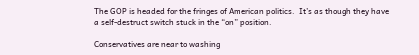The GOP is headed for the fringes of American politics.  It’s as though they have a self-destruct switch stuck in the “on” position.

Conservatives are near to washing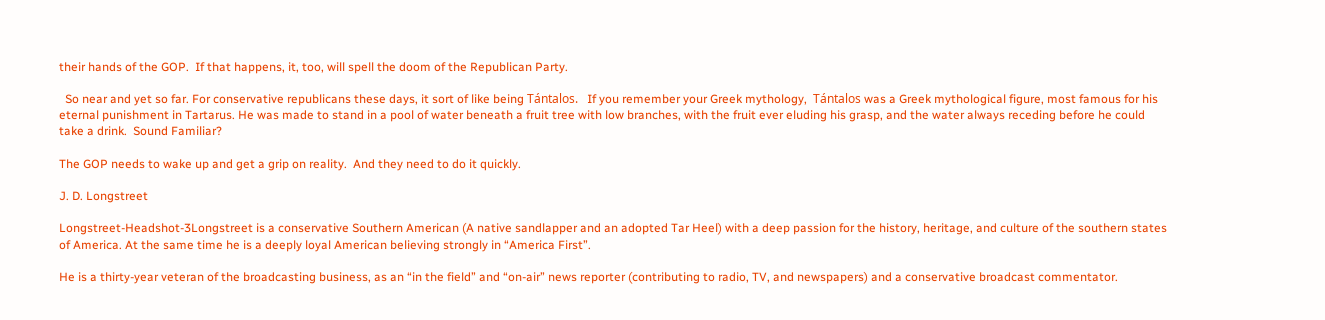their hands of the GOP.  If that happens, it, too, will spell the doom of the Republican Party.

  So near and yet so far. For conservative republicans these days, it sort of like being Tántalos.   If you remember your Greek mythology,  Tántalos was a Greek mythological figure, most famous for his eternal punishment in Tartarus. He was made to stand in a pool of water beneath a fruit tree with low branches, with the fruit ever eluding his grasp, and the water always receding before he could take a drink.  Sound Familiar?

The GOP needs to wake up and get a grip on reality.  And they need to do it quickly.

J. D. Longstreet

Longstreet-Headshot-3Longstreet is a conservative Southern American (A native sandlapper and an adopted Tar Heel) with a deep passion for the history, heritage, and culture of the southern states of America. At the same time he is a deeply loyal American believing strongly in “America First”.

He is a thirty-year veteran of the broadcasting business, as an “in the field” and “on-air” news reporter (contributing to radio, TV, and newspapers) and a conservative broadcast commentator.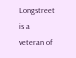Longstreet is a veteran of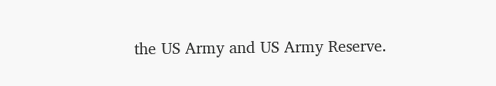the US Army and US Army Reserve.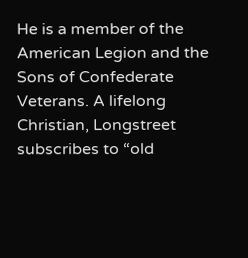He is a member of the American Legion and the Sons of Confederate Veterans. A lifelong Christian, Longstreet subscribes to “old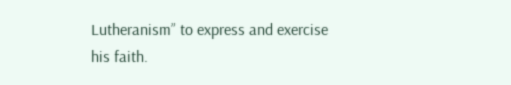Lutheranism” to express and exercise his faith.